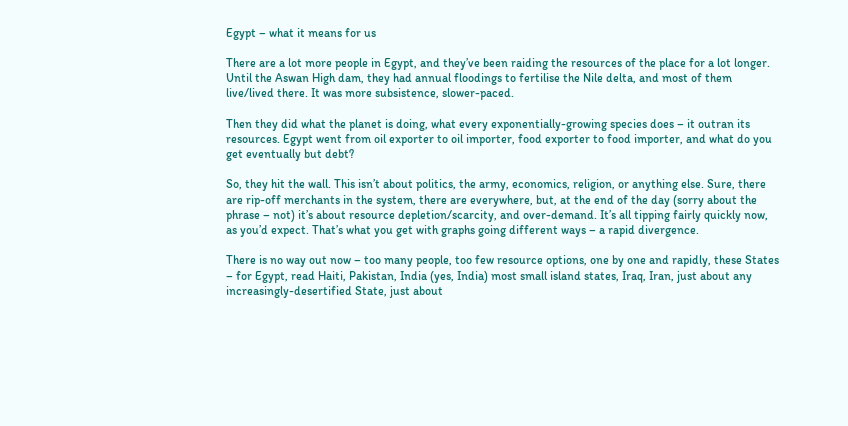Egypt – what it means for us

There are a lot more people in Egypt, and they’ve been raiding the resources of the place for a lot longer. Until the Aswan High dam, they had annual floodings to fertilise the Nile delta, and most of them live/lived there. It was more subsistence, slower-paced.

Then they did what the planet is doing, what every exponentially-growing species does – it outran its resources. Egypt went from oil exporter to oil importer, food exporter to food importer, and what do you get eventually but debt?

So, they hit the wall. This isn’t about politics, the army, economics, religion, or anything else. Sure, there are rip-off merchants in the system, there are everywhere, but, at the end of the day (sorry about the phrase – not) it’s about resource depletion/scarcity, and over-demand. It’s all tipping fairly quickly now, as you’d expect. That’s what you get with graphs going different ways – a rapid divergence.

There is no way out now – too many people, too few resource options, one by one and rapidly, these States – for Egypt, read Haiti, Pakistan, India (yes, India) most small island states, Iraq, Iran, just about any increasingly-desertified State, just about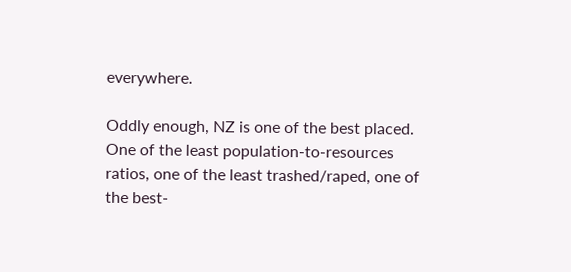everywhere.

Oddly enough, NZ is one of the best placed. One of the least population-to-resources ratios, one of the least trashed/raped, one of the best-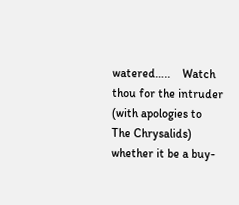watered…..    Watch thou for the intruder (with apologies to The Chrysalids) whether it be a buy-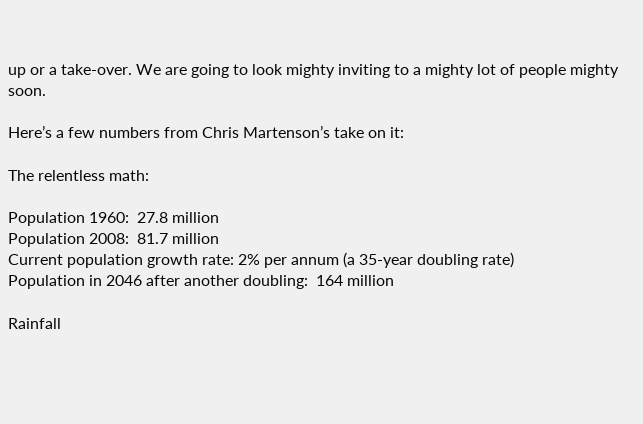up or a take-over. We are going to look mighty inviting to a mighty lot of people mighty soon.

Here’s a few numbers from Chris Martenson’s take on it:

The relentless math:

Population 1960:  27.8 million
Population 2008:  81.7 million
Current population growth rate: 2% per annum (a 35-year doubling rate)
Population in 2046 after another doubling:  164 million

Rainfall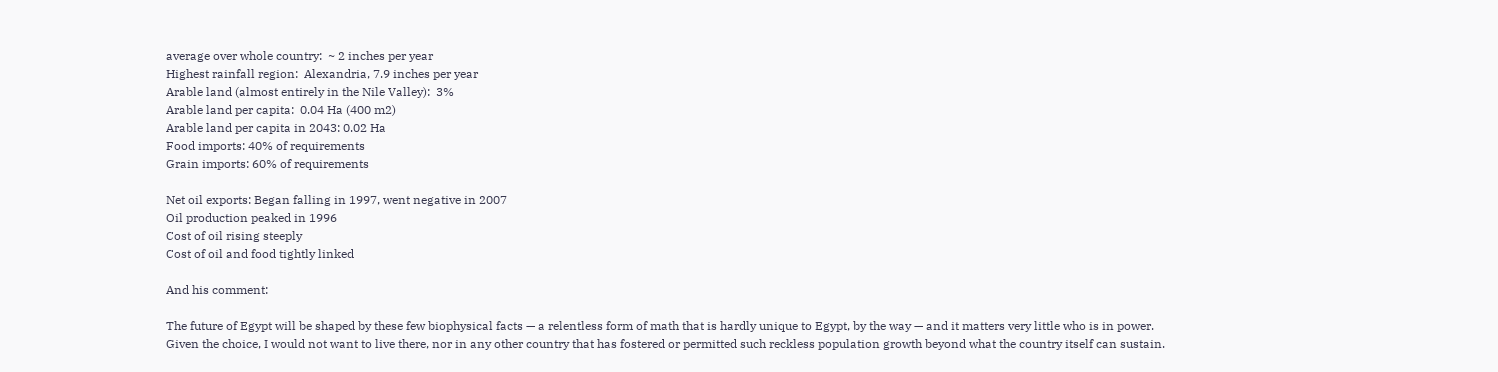average over whole country:  ~ 2 inches per year
Highest rainfall region:  Alexandria, 7.9 inches per year
Arable land (almost entirely in the Nile Valley):  3%
Arable land per capita:  0.04 Ha (400 m2)
Arable land per capita in 2043: 0.02 Ha
Food imports: 40% of requirements
Grain imports: 60% of requirements

Net oil exports: Began falling in 1997, went negative in 2007
Oil production peaked in 1996
Cost of oil rising steeply
Cost of oil and food tightly linked

And his comment:

The future of Egypt will be shaped by these few biophysical facts — a relentless form of math that is hardly unique to Egypt, by the way — and it matters very little who is in power. Given the choice, I would not want to live there, nor in any other country that has fostered or permitted such reckless population growth beyond what the country itself can sustain.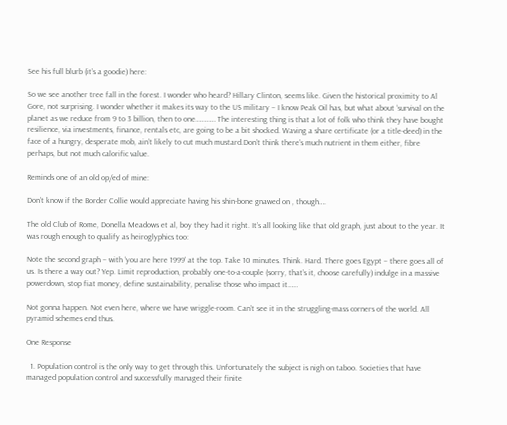See his full blurb (it’s a goodie) here:

So we see another tree fall in the forest. I wonder who heard? Hillary Clinton, seems like. Given the historical proximity to Al Gore, not surprising. I wonder whether it makes its way to the US military – I know Peak Oil has, but what about ‘survival on the planet as we reduce from 9 to 3 billion, then to one………… The interesting thing is that a lot of folk who think they have bought resilience, via investments, finance, rentals etc, are going to be a bit shocked. Waving a share certificate (or a title-deed) in the face of a hungry, desperate mob, ain’t likely to cut much mustard.Don’t think there’s much nutrient in them either, fibre perhaps, but not much calorific value.

Reminds one of an old op/ed of mine:

Don’t know if the Border Collie would appreciate having his shin-bone gnawed on , though….

The old Club of Rome, Donella Meadows et al, boy they had it right. It’s all looking like that old graph, just about to the year. It was rough enough to qualify as heiroglyphics too:

Note the second graph – with ‘you are here 1999’ at the top. Take 10 minutes. Think. Hard. There goes Egypt – there goes all of us. Is there a way out? Yep. Limit reproduction, probably one-to-a-couple (sorry, that’s it, choose carefully) indulge in a massive powerdown, stop fiat money, define sustainability, penalise those who impact it……

Not gonna happen. Not even here, where we have wriggle-room. Can’t see it in the struggling-mass corners of the world. All pyramid schemes end thus.

One Response

  1. Population control is the only way to get through this. Unfortunately the subject is nigh on taboo. Societies that have managed population control and successfully managed their finite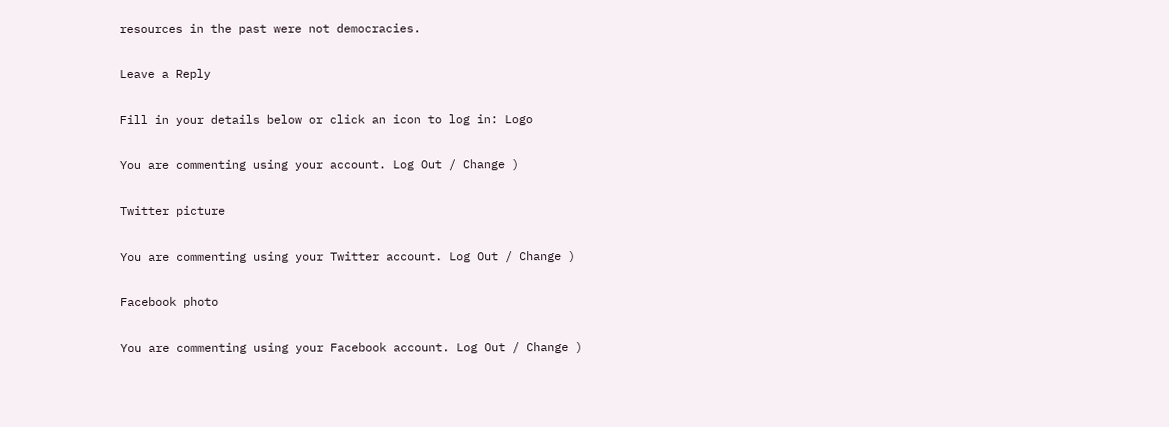resources in the past were not democracies.

Leave a Reply

Fill in your details below or click an icon to log in: Logo

You are commenting using your account. Log Out / Change )

Twitter picture

You are commenting using your Twitter account. Log Out / Change )

Facebook photo

You are commenting using your Facebook account. Log Out / Change )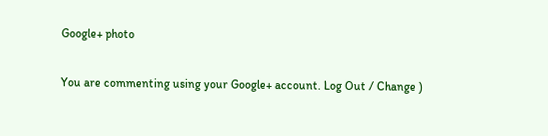Google+ photo

You are commenting using your Google+ account. Log Out / Change )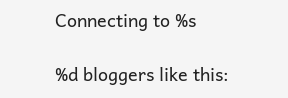Connecting to %s

%d bloggers like this: